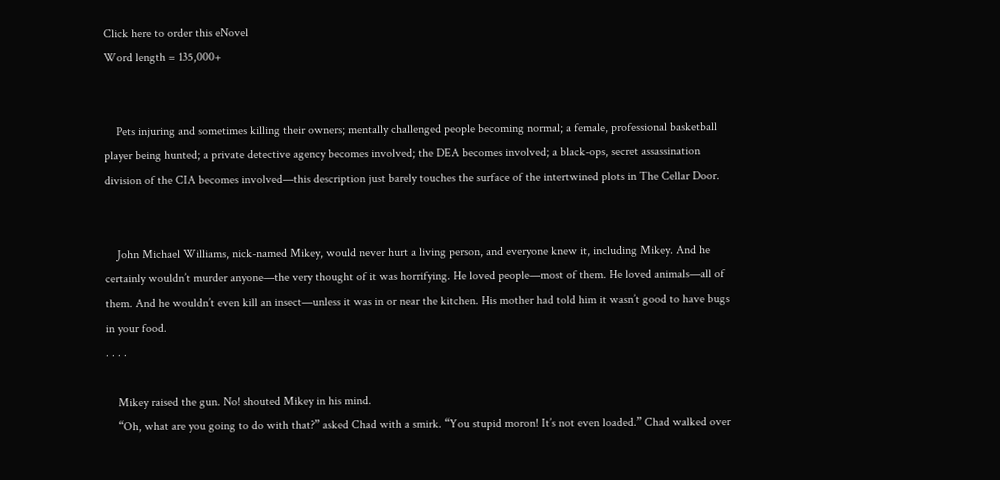Click here to order this eNovel
Word length = 135,000+


    Pets injuring and sometimes killing their owners; mentally challenged people becoming normal; a female, professional basketball player being hunted; a private detective agency becomes involved; the DEA becomes involved; a black-ops, secret assassination division of the CIA becomes involved—this description just barely touches the surface of the intertwined plots in The Cellar Door.


    John Michael Williams, nick-named Mikey, would never hurt a living person, and everyone knew it, including Mikey. And he certainly wouldn’t murder anyone—the very thought of it was horrifying. He loved people—most of them. He loved animals—all of them. And he wouldn’t even kill an insect—unless it was in or near the kitchen. His mother had told him it wasn’t good to have bugs in your food.
. . . .

    Mikey raised the gun. No! shouted Mikey in his mind.
    “Oh, what are you going to do with that?” asked Chad with a smirk. “You stupid moron! It’s not even loaded.” Chad walked over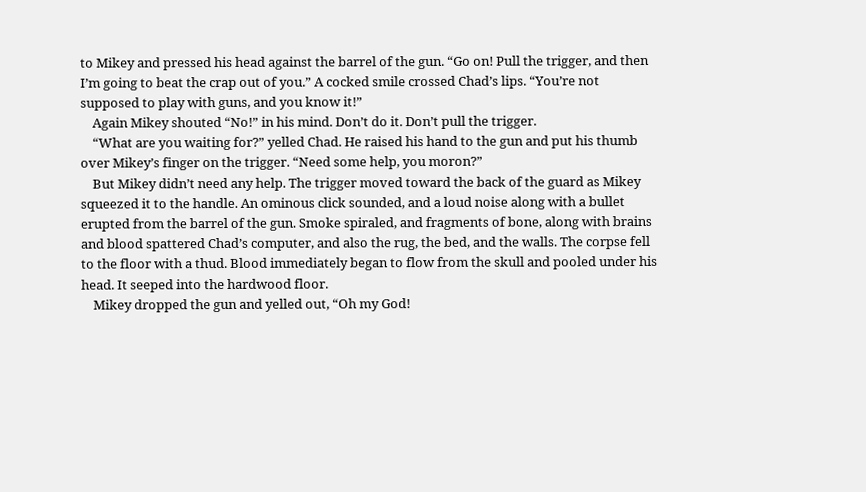to Mikey and pressed his head against the barrel of the gun. “Go on! Pull the trigger, and then I’m going to beat the crap out of you.” A cocked smile crossed Chad’s lips. “You’re not supposed to play with guns, and you know it!”
    Again Mikey shouted “No!” in his mind. Don’t do it. Don’t pull the trigger.
    “What are you waiting for?” yelled Chad. He raised his hand to the gun and put his thumb over Mikey’s finger on the trigger. “Need some help, you moron?”
    But Mikey didn’t need any help. The trigger moved toward the back of the guard as Mikey squeezed it to the handle. An ominous click sounded, and a loud noise along with a bullet erupted from the barrel of the gun. Smoke spiraled, and fragments of bone, along with brains and blood spattered Chad’s computer, and also the rug, the bed, and the walls. The corpse fell to the floor with a thud. Blood immediately began to flow from the skull and pooled under his head. It seeped into the hardwood floor.
    Mikey dropped the gun and yelled out, “Oh my God!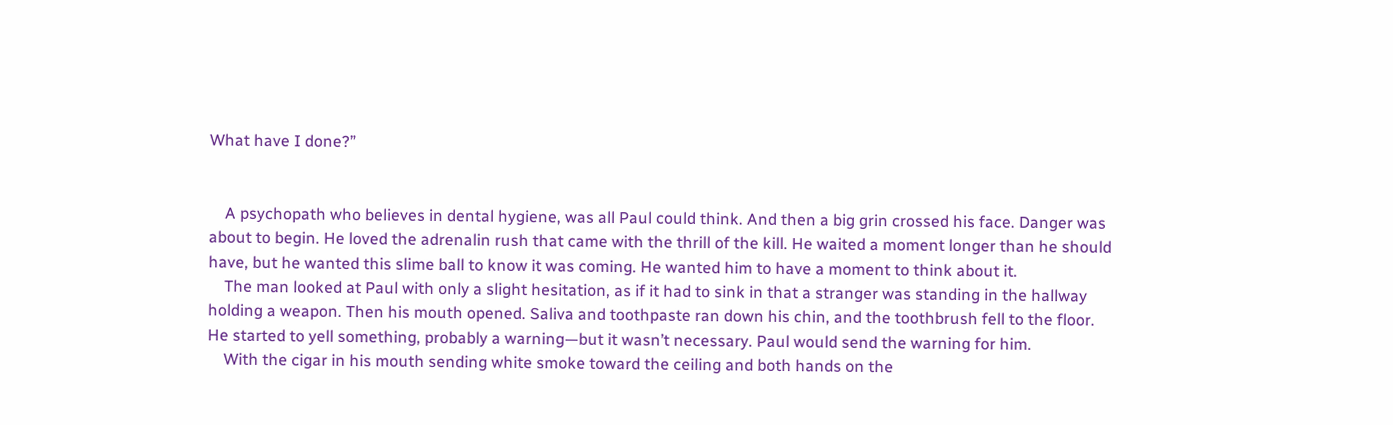What have I done?”


    A psychopath who believes in dental hygiene, was all Paul could think. And then a big grin crossed his face. Danger was about to begin. He loved the adrenalin rush that came with the thrill of the kill. He waited a moment longer than he should have, but he wanted this slime ball to know it was coming. He wanted him to have a moment to think about it.
    The man looked at Paul with only a slight hesitation, as if it had to sink in that a stranger was standing in the hallway holding a weapon. Then his mouth opened. Saliva and toothpaste ran down his chin, and the toothbrush fell to the floor. He started to yell something, probably a warning—but it wasn’t necessary. Paul would send the warning for him.
    With the cigar in his mouth sending white smoke toward the ceiling and both hands on the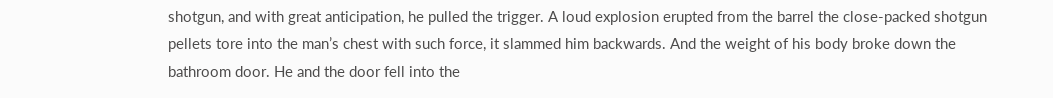shotgun, and with great anticipation, he pulled the trigger. A loud explosion erupted from the barrel the close-packed shotgun pellets tore into the man’s chest with such force, it slammed him backwards. And the weight of his body broke down the bathroom door. He and the door fell into the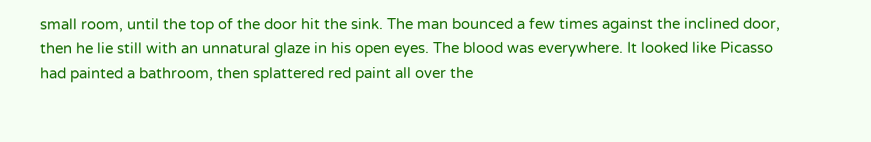small room, until the top of the door hit the sink. The man bounced a few times against the inclined door, then he lie still with an unnatural glaze in his open eyes. The blood was everywhere. It looked like Picasso had painted a bathroom, then splattered red paint all over the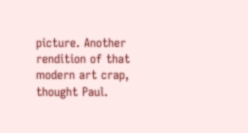picture. Another rendition of that modern art crap, thought Paul.